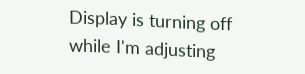Display is turning off while I'm adjusting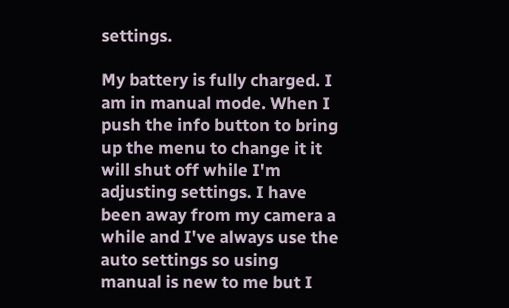settings.

My battery is fully charged. I am in manual mode. When I push the info button to bring up the menu to change it it will shut off while I'm adjusting settings. I have been away from my camera a while and I've always use the auto settings so using manual is new to me but I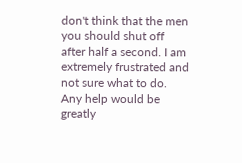don't think that the men you should shut off after half a second. I am extremely frustrated and not sure what to do. Any help would be greatly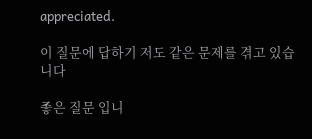appreciated.

이 질문에 답하기 저도 같은 문제를 겪고 있습니다

좋은 질문 입니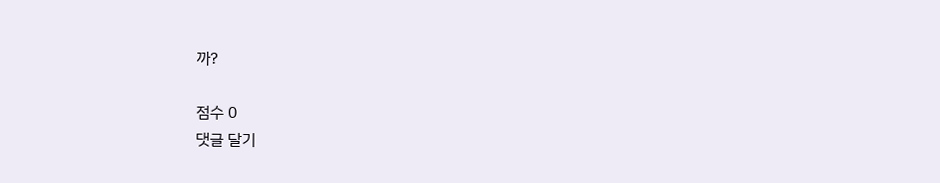까?

점수 0
댓글 달기